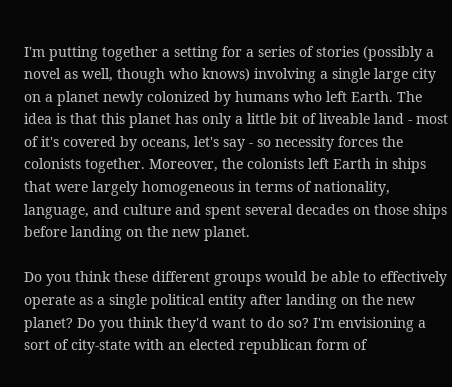I'm putting together a setting for a series of stories (possibly a novel as well, though who knows) involving a single large city on a planet newly colonized by humans who left Earth. The idea is that this planet has only a little bit of liveable land - most of it's covered by oceans, let's say - so necessity forces the colonists together. Moreover, the colonists left Earth in ships that were largely homogeneous in terms of nationality, language, and culture and spent several decades on those ships before landing on the new planet.

Do you think these different groups would be able to effectively operate as a single political entity after landing on the new planet? Do you think they'd want to do so? I'm envisioning a sort of city-state with an elected republican form of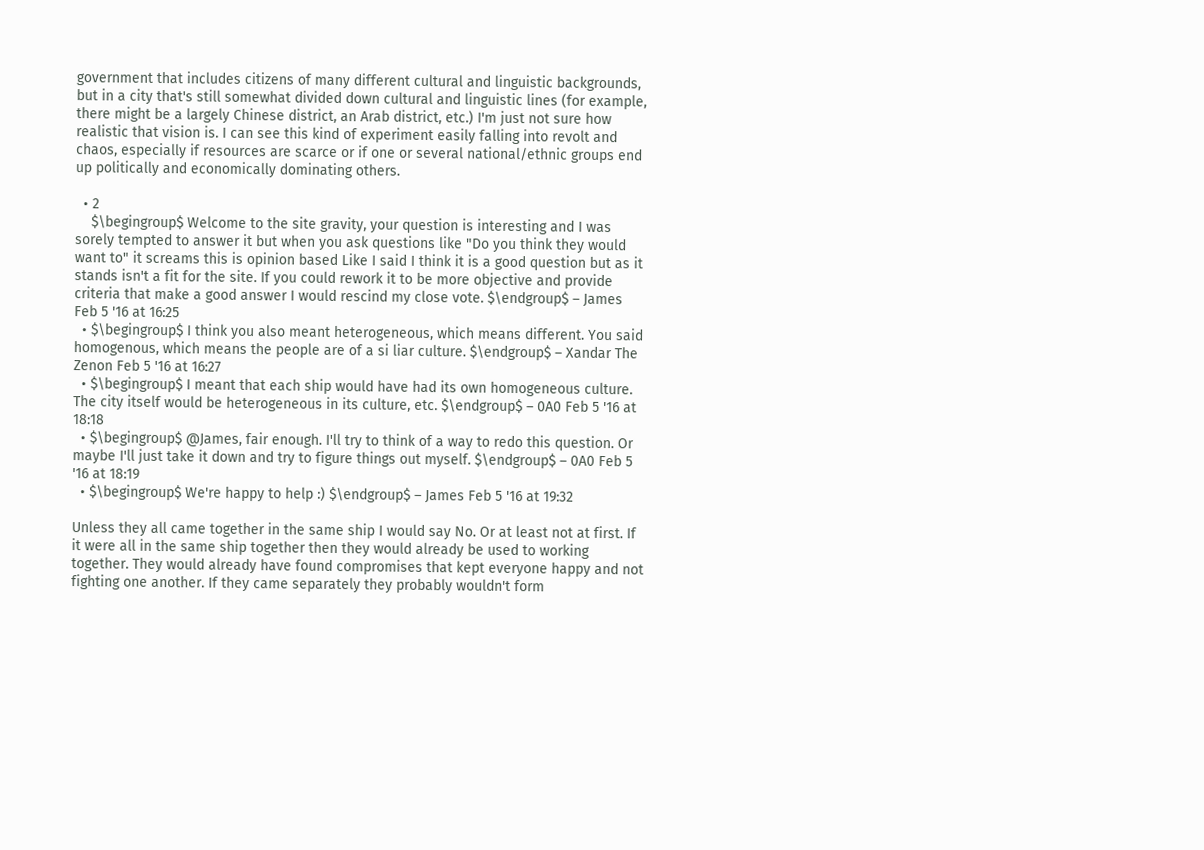government that includes citizens of many different cultural and linguistic backgrounds, but in a city that's still somewhat divided down cultural and linguistic lines (for example, there might be a largely Chinese district, an Arab district, etc.) I'm just not sure how realistic that vision is. I can see this kind of experiment easily falling into revolt and chaos, especially if resources are scarce or if one or several national/ethnic groups end up politically and economically dominating others.

  • 2
    $\begingroup$ Welcome to the site gravity, your question is interesting and I was sorely tempted to answer it but when you ask questions like "Do you think they would want to" it screams this is opinion based Like I said I think it is a good question but as it stands isn't a fit for the site. If you could rework it to be more objective and provide criteria that make a good answer I would rescind my close vote. $\endgroup$ – James Feb 5 '16 at 16:25
  • $\begingroup$ I think you also meant heterogeneous, which means different. You said homogenous, which means the people are of a si liar culture. $\endgroup$ – Xandar The Zenon Feb 5 '16 at 16:27
  • $\begingroup$ I meant that each ship would have had its own homogeneous culture. The city itself would be heterogeneous in its culture, etc. $\endgroup$ – 0A0 Feb 5 '16 at 18:18
  • $\begingroup$ @James, fair enough. I'll try to think of a way to redo this question. Or maybe I'll just take it down and try to figure things out myself. $\endgroup$ – 0A0 Feb 5 '16 at 18:19
  • $\begingroup$ We're happy to help :) $\endgroup$ – James Feb 5 '16 at 19:32

Unless they all came together in the same ship I would say No. Or at least not at first. If it were all in the same ship together then they would already be used to working together. They would already have found compromises that kept everyone happy and not fighting one another. If they came separately they probably wouldn't form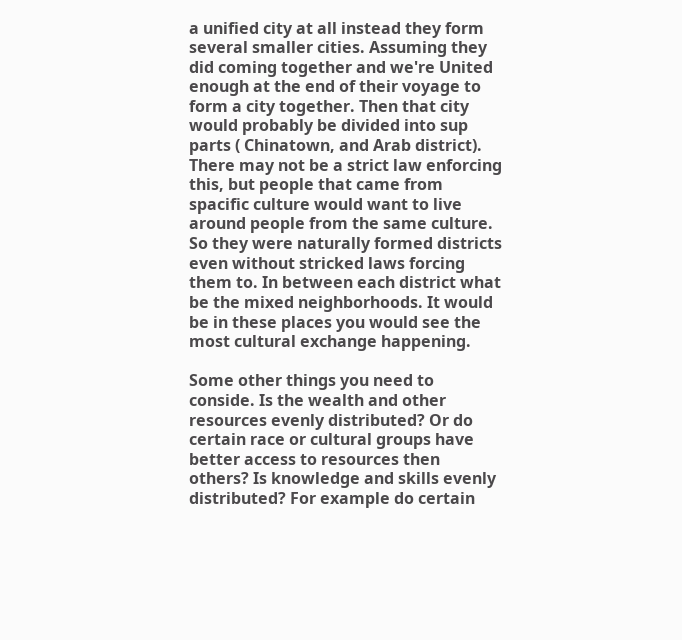a unified city at all instead they form several smaller cities. Assuming they did coming together and we're United enough at the end of their voyage to form a city together. Then that city would probably be divided into sup parts ( Chinatown, and Arab district). There may not be a strict law enforcing this, but people that came from spacific culture would want to live around people from the same culture. So they were naturally formed districts even without stricked laws forcing them to. In between each district what be the mixed neighborhoods. It would be in these places you would see the most cultural exchange happening.

Some other things you need to conside. Is the wealth and other resources evenly distributed? Or do certain race or cultural groups have better access to resources then others? Is knowledge and skills evenly distributed? For example do certain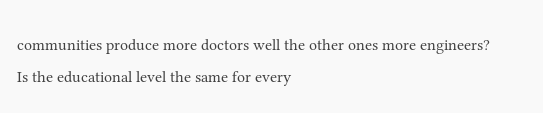communities produce more doctors well the other ones more engineers? Is the educational level the same for every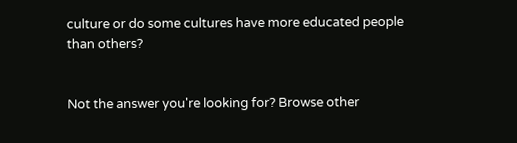culture or do some cultures have more educated people than others?


Not the answer you're looking for? Browse other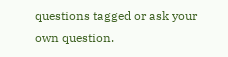questions tagged or ask your own question.